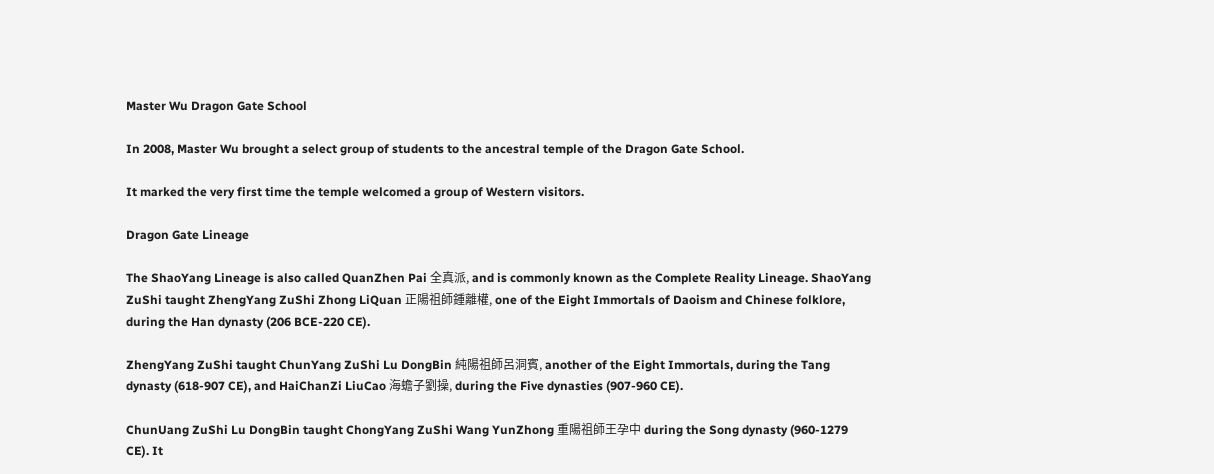Master Wu Dragon Gate School

In 2008, Master Wu brought a select group of students to the ancestral temple of the Dragon Gate School.

It marked the very first time the temple welcomed a group of Western visitors.

Dragon Gate Lineage

The ShaoYang Lineage is also called QuanZhen Pai 全真派, and is commonly known as the Complete Reality Lineage. ShaoYang ZuShi taught ZhengYang ZuShi Zhong LiQuan 正陽祖師鍾離權, one of the Eight Immortals of Daoism and Chinese folklore, during the Han dynasty (206 BCE-220 CE).

ZhengYang ZuShi taught ChunYang ZuShi Lu DongBin 純陽祖師呂洞賓, another of the Eight Immortals, during the Tang dynasty (618-907 CE), and HaiChanZi LiuCao 海蟾子劉操, during the Five dynasties (907-960 CE).

ChunUang ZuShi Lu DongBin taught ChongYang ZuShi Wang YunZhong 重陽祖師王孕中 during the Song dynasty (960-1279 CE). It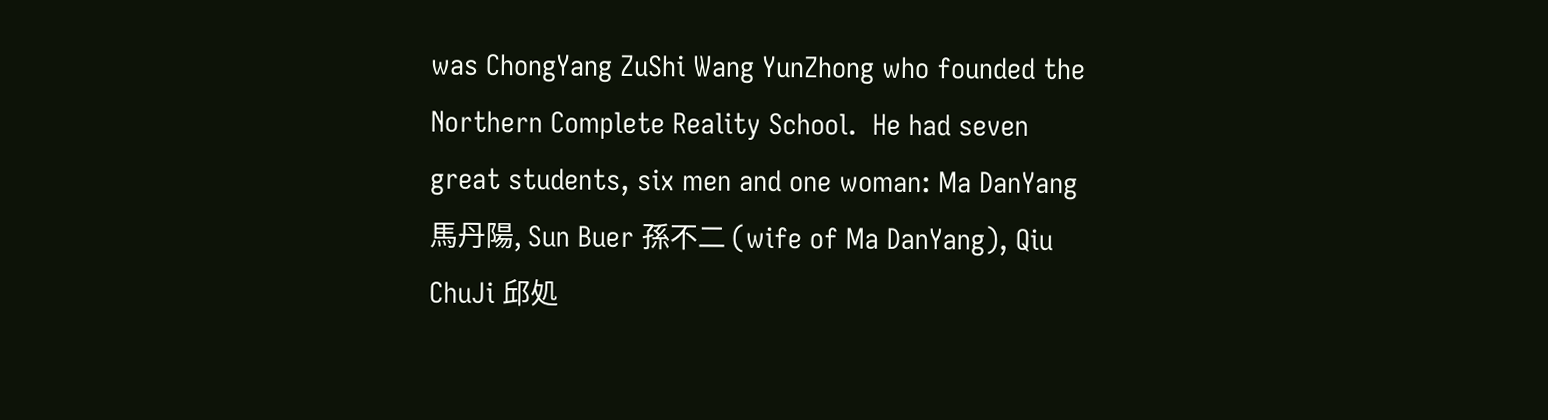was ChongYang ZuShi Wang YunZhong who founded the Northern Complete Reality School.  He had seven great students, six men and one woman: Ma DanYang 馬丹陽, Sun Buer 孫不二 (wife of Ma DanYang), Qiu ChuJi 邱処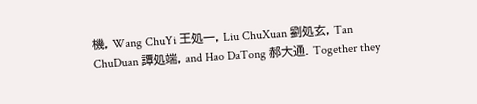機, Wang ChuYi 王処一, Liu ChuXuan 劉処玄, Tan ChuDuan 譚処端, and Hao DaTong 郝大通. Together they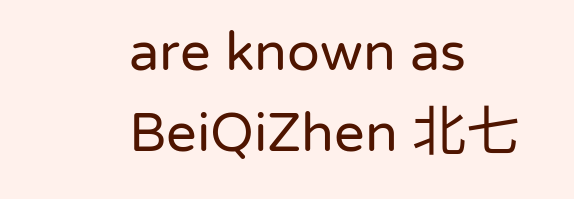are known as BeiQiZhen 北七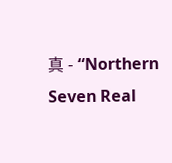真 - “Northern Seven Real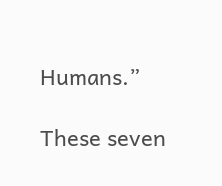Humans.”

These seven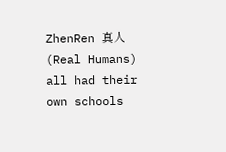ZhenRen 真人 (Real Humans) all had their own schools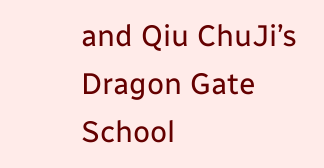and Qiu ChuJi’s Dragon Gate School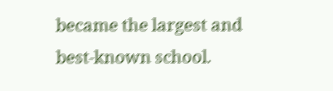became the largest and best-known school.